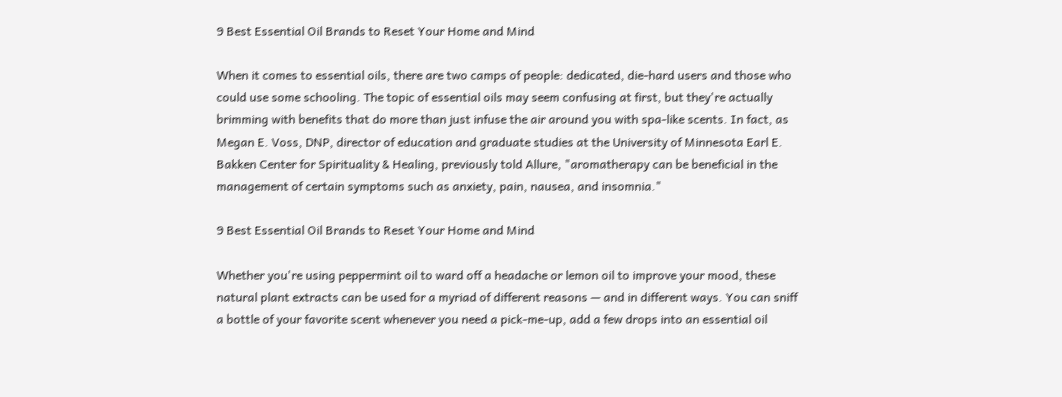9 Best Essential Oil Brands to Reset Your Home and Mind

When it comes to essential oils, there are two camps of people: dedicated, die-hard users and those who could use some schooling. The topic of essential oils may seem confusing at first, but they're actually brimming with benefits that do more than just infuse the air around you with spa-like scents. In fact, as Megan E. Voss, DNP, director of education and graduate studies at the University of Minnesota Earl E. Bakken Center for Spirituality & Healing, previously told Allure, "aromatherapy can be beneficial in the management of certain symptoms such as anxiety, pain, nausea, and insomnia."

9 Best Essential Oil Brands to Reset Your Home and Mind

Whether you're using peppermint oil to ward off a headache or lemon oil to improve your mood, these natural plant extracts can be used for a myriad of different reasons — and in different ways. You can sniff a bottle of your favorite scent whenever you need a pick-me-up, add a few drops into an essential oil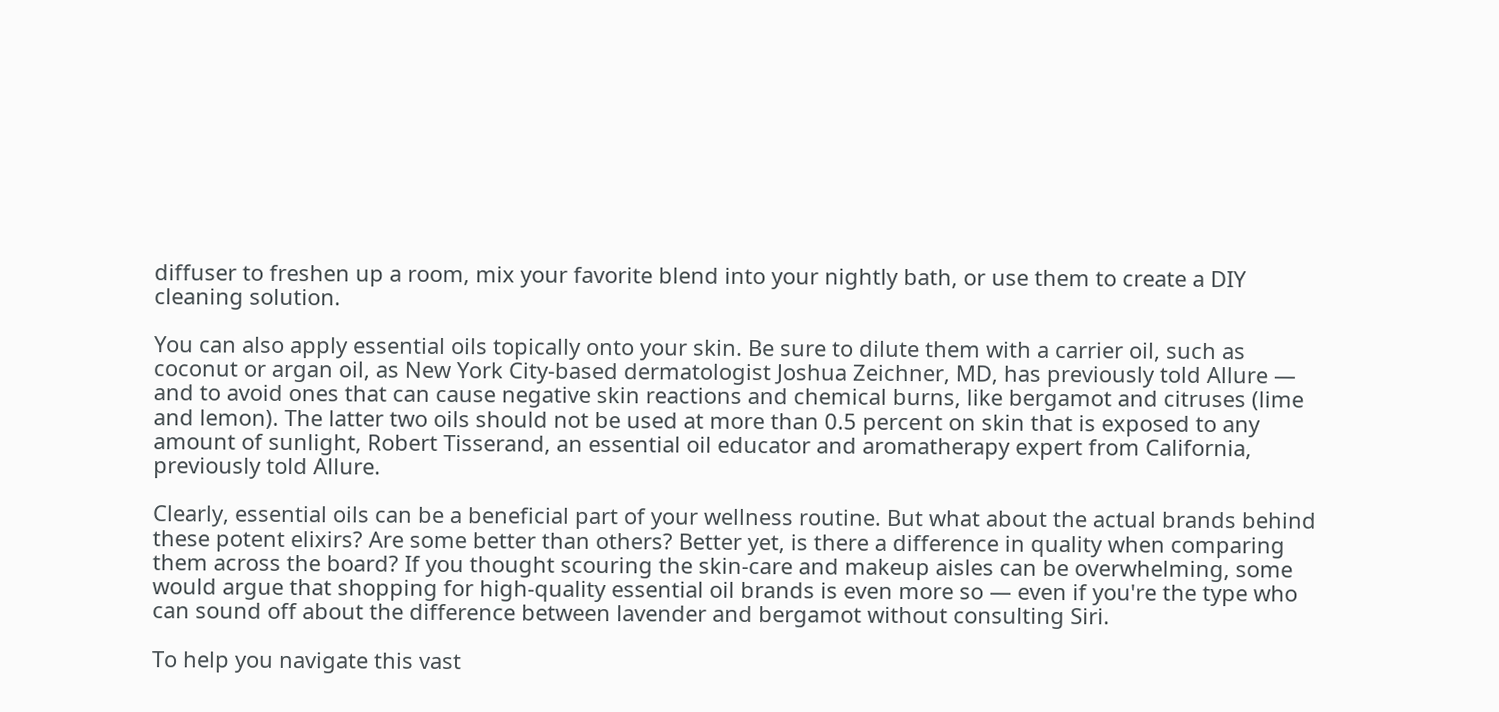diffuser to freshen up a room, mix your favorite blend into your nightly bath, or use them to create a DIY cleaning solution.

You can also apply essential oils topically onto your skin. Be sure to dilute them with a carrier oil, such as coconut or argan oil, as New York City-based dermatologist Joshua Zeichner, MD, has previously told Allure — and to avoid ones that can cause negative skin reactions and chemical burns, like bergamot and citruses (lime and lemon). The latter two oils should not be used at more than 0.5 percent on skin that is exposed to any amount of sunlight, Robert Tisserand, an essential oil educator and aromatherapy expert from California, previously told Allure.

Clearly, essential oils can be a beneficial part of your wellness routine. But what about the actual brands behind these potent elixirs? Are some better than others? Better yet, is there a difference in quality when comparing them across the board? If you thought scouring the skin-care and makeup aisles can be overwhelming, some would argue that shopping for high-quality essential oil brands is even more so — even if you're the type who can sound off about the difference between lavender and bergamot without consulting Siri.

To help you navigate this vast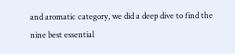and aromatic category, we did a deep dive to find the nine best essential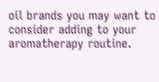oil brands you may want to consider adding to your aromatherapy routine.